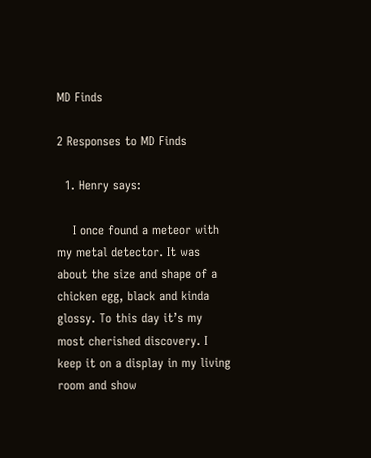MD Finds

2 Responses to MD Finds

  1. Henry says:

    I once found a meteor with my metal detector. It was about the size and shape of a chicken egg, black and kinda glossy. To this day it’s my most cherished discovery. I keep it on a display in my living room and show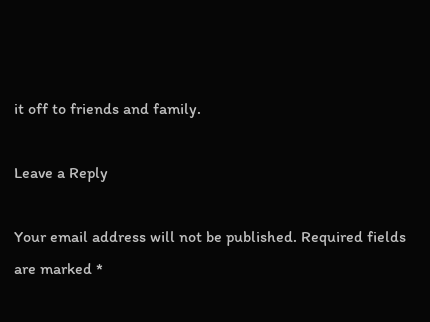it off to friends and family.

Leave a Reply

Your email address will not be published. Required fields are marked *